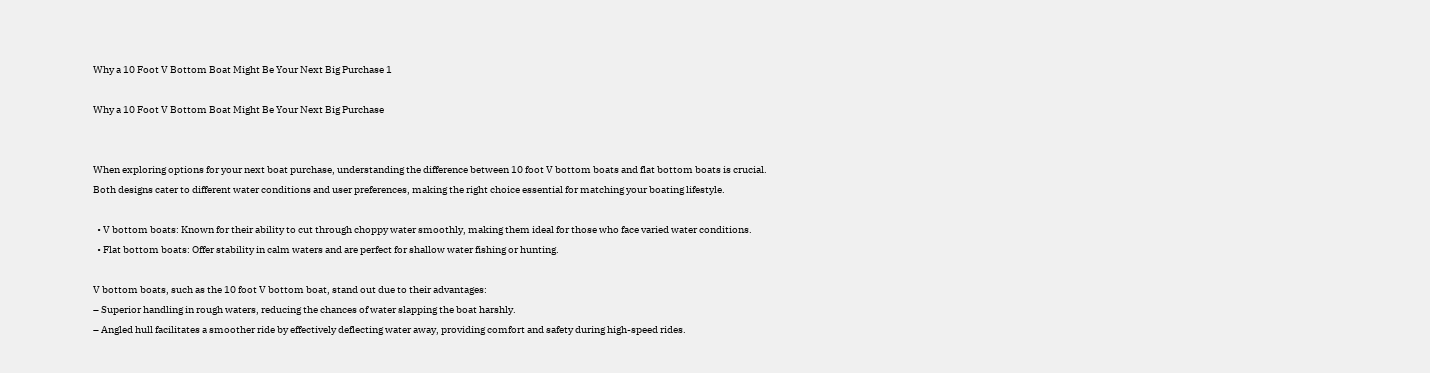Why a 10 Foot V Bottom Boat Might Be Your Next Big Purchase 1

Why a 10 Foot V Bottom Boat Might Be Your Next Big Purchase


When exploring options for your next boat purchase, understanding the difference between 10 foot V bottom boats and flat bottom boats is crucial. Both designs cater to different water conditions and user preferences, making the right choice essential for matching your boating lifestyle.

  • V bottom boats: Known for their ability to cut through choppy water smoothly, making them ideal for those who face varied water conditions.
  • Flat bottom boats: Offer stability in calm waters and are perfect for shallow water fishing or hunting.

V bottom boats, such as the 10 foot V bottom boat, stand out due to their advantages:
– Superior handling in rough waters, reducing the chances of water slapping the boat harshly.
– Angled hull facilitates a smoother ride by effectively deflecting water away, providing comfort and safety during high-speed rides.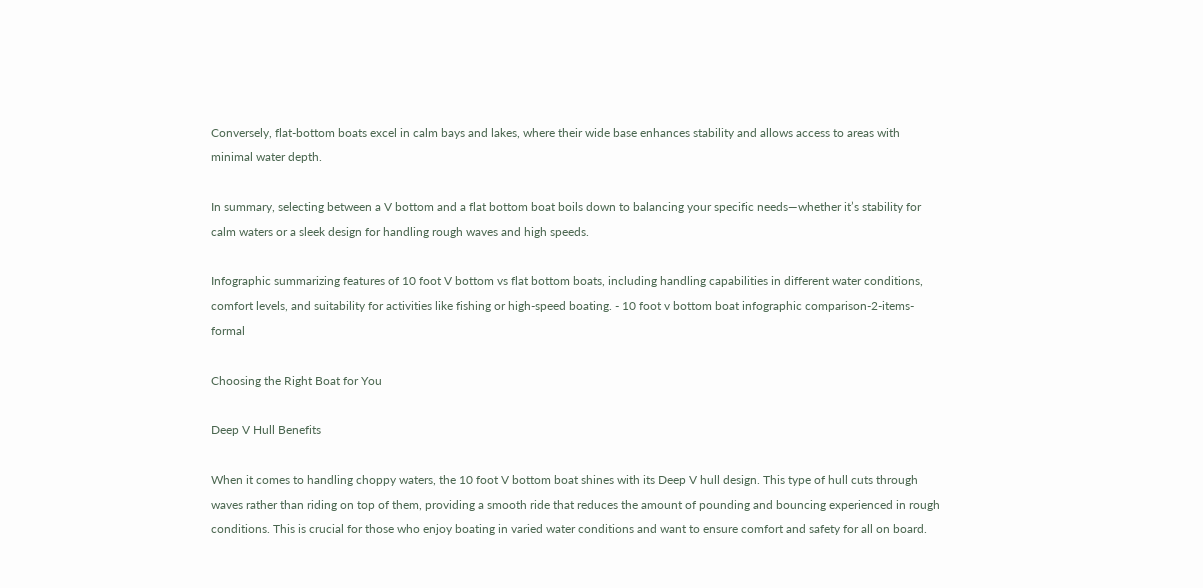Conversely, flat-bottom boats excel in calm bays and lakes, where their wide base enhances stability and allows access to areas with minimal water depth.

In summary, selecting between a V bottom and a flat bottom boat boils down to balancing your specific needs—whether it’s stability for calm waters or a sleek design for handling rough waves and high speeds.

Infographic summarizing features of 10 foot V bottom vs flat bottom boats, including handling capabilities in different water conditions, comfort levels, and suitability for activities like fishing or high-speed boating. - 10 foot v bottom boat infographic comparison-2-items-formal

Choosing the Right Boat for You

Deep V Hull Benefits

When it comes to handling choppy waters, the 10 foot V bottom boat shines with its Deep V hull design. This type of hull cuts through waves rather than riding on top of them, providing a smooth ride that reduces the amount of pounding and bouncing experienced in rough conditions. This is crucial for those who enjoy boating in varied water conditions and want to ensure comfort and safety for all on board.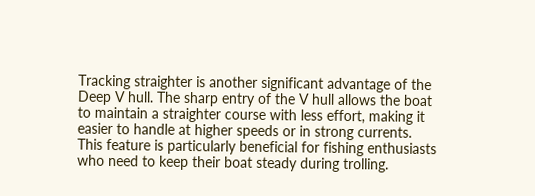Tracking straighter is another significant advantage of the Deep V hull. The sharp entry of the V hull allows the boat to maintain a straighter course with less effort, making it easier to handle at higher speeds or in strong currents. This feature is particularly beneficial for fishing enthusiasts who need to keep their boat steady during trolling.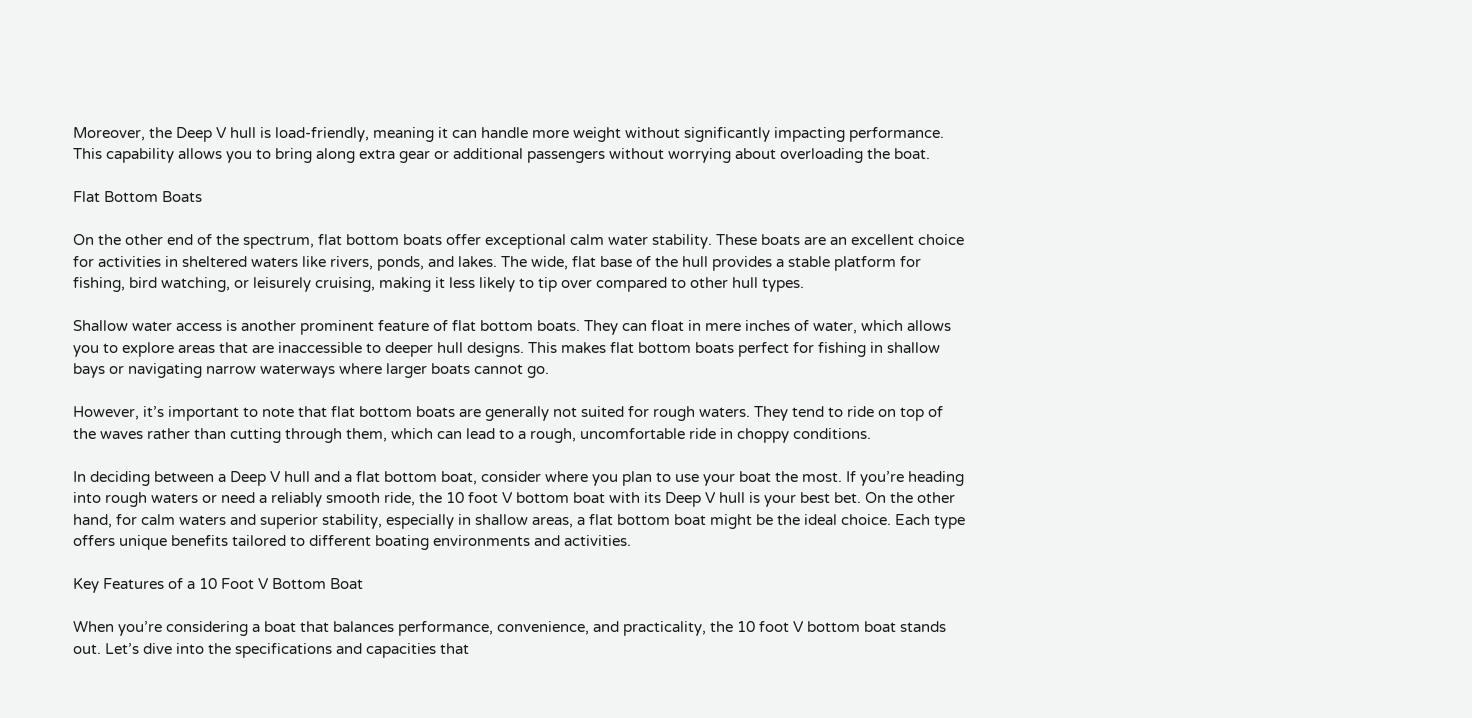Moreover, the Deep V hull is load-friendly, meaning it can handle more weight without significantly impacting performance. This capability allows you to bring along extra gear or additional passengers without worrying about overloading the boat.

Flat Bottom Boats

On the other end of the spectrum, flat bottom boats offer exceptional calm water stability. These boats are an excellent choice for activities in sheltered waters like rivers, ponds, and lakes. The wide, flat base of the hull provides a stable platform for fishing, bird watching, or leisurely cruising, making it less likely to tip over compared to other hull types.

Shallow water access is another prominent feature of flat bottom boats. They can float in mere inches of water, which allows you to explore areas that are inaccessible to deeper hull designs. This makes flat bottom boats perfect for fishing in shallow bays or navigating narrow waterways where larger boats cannot go.

However, it’s important to note that flat bottom boats are generally not suited for rough waters. They tend to ride on top of the waves rather than cutting through them, which can lead to a rough, uncomfortable ride in choppy conditions.

In deciding between a Deep V hull and a flat bottom boat, consider where you plan to use your boat the most. If you’re heading into rough waters or need a reliably smooth ride, the 10 foot V bottom boat with its Deep V hull is your best bet. On the other hand, for calm waters and superior stability, especially in shallow areas, a flat bottom boat might be the ideal choice. Each type offers unique benefits tailored to different boating environments and activities.

Key Features of a 10 Foot V Bottom Boat

When you’re considering a boat that balances performance, convenience, and practicality, the 10 foot V bottom boat stands out. Let’s dive into the specifications and capacities that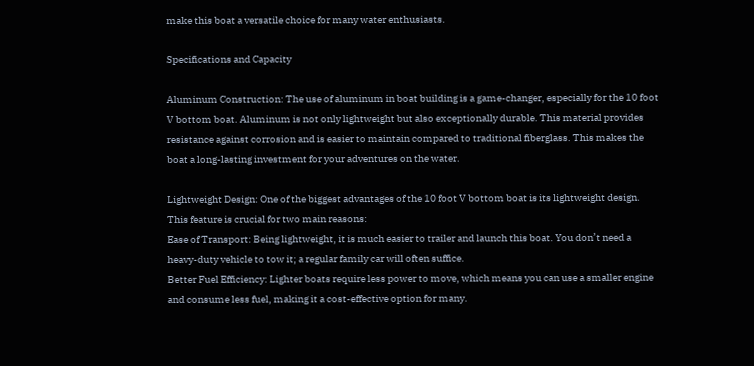make this boat a versatile choice for many water enthusiasts.

Specifications and Capacity

Aluminum Construction: The use of aluminum in boat building is a game-changer, especially for the 10 foot V bottom boat. Aluminum is not only lightweight but also exceptionally durable. This material provides resistance against corrosion and is easier to maintain compared to traditional fiberglass. This makes the boat a long-lasting investment for your adventures on the water.

Lightweight Design: One of the biggest advantages of the 10 foot V bottom boat is its lightweight design. This feature is crucial for two main reasons:
Ease of Transport: Being lightweight, it is much easier to trailer and launch this boat. You don’t need a heavy-duty vehicle to tow it; a regular family car will often suffice.
Better Fuel Efficiency: Lighter boats require less power to move, which means you can use a smaller engine and consume less fuel, making it a cost-effective option for many.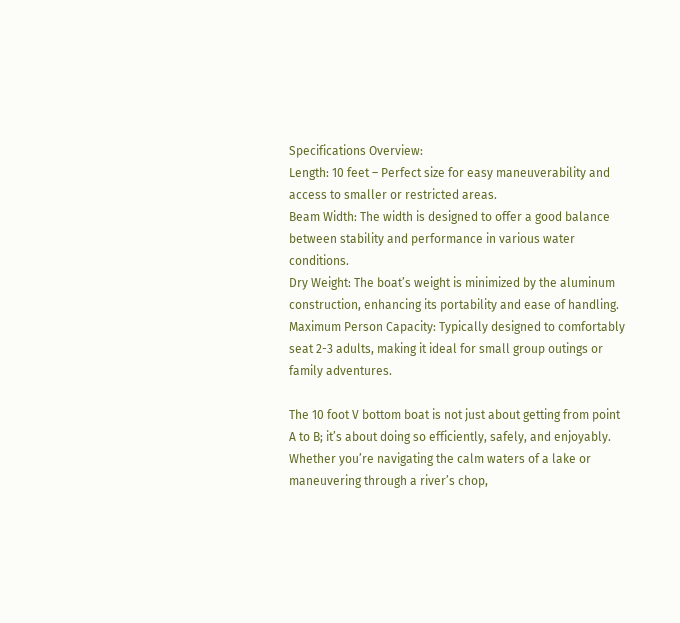Specifications Overview:
Length: 10 feet – Perfect size for easy maneuverability and access to smaller or restricted areas.
Beam Width: The width is designed to offer a good balance between stability and performance in various water conditions.
Dry Weight: The boat’s weight is minimized by the aluminum construction, enhancing its portability and ease of handling.
Maximum Person Capacity: Typically designed to comfortably seat 2-3 adults, making it ideal for small group outings or family adventures.

The 10 foot V bottom boat is not just about getting from point A to B; it’s about doing so efficiently, safely, and enjoyably. Whether you’re navigating the calm waters of a lake or maneuvering through a river’s chop,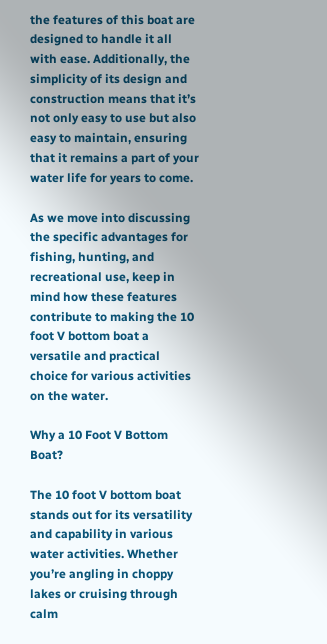the features of this boat are designed to handle it all with ease. Additionally, the simplicity of its design and construction means that it’s not only easy to use but also easy to maintain, ensuring that it remains a part of your water life for years to come.

As we move into discussing the specific advantages for fishing, hunting, and recreational use, keep in mind how these features contribute to making the 10 foot V bottom boat a versatile and practical choice for various activities on the water.

Why a 10 Foot V Bottom Boat?

The 10 foot V bottom boat stands out for its versatility and capability in various water activities. Whether you’re angling in choppy lakes or cruising through calm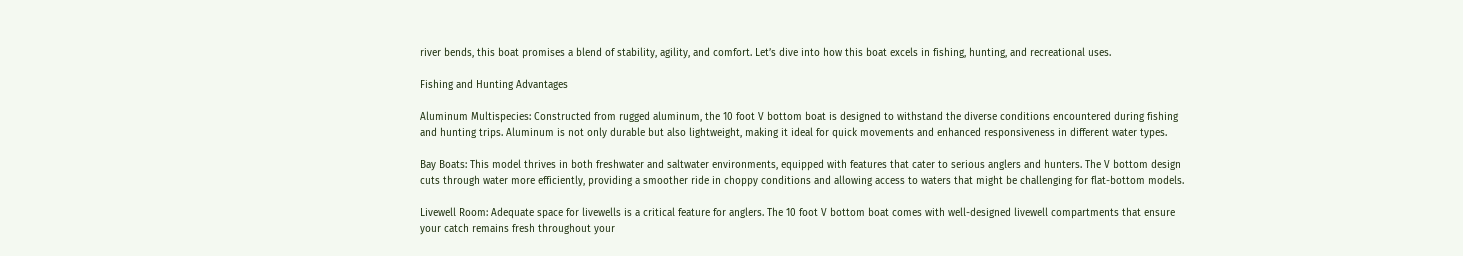river bends, this boat promises a blend of stability, agility, and comfort. Let’s dive into how this boat excels in fishing, hunting, and recreational uses.

Fishing and Hunting Advantages

Aluminum Multispecies: Constructed from rugged aluminum, the 10 foot V bottom boat is designed to withstand the diverse conditions encountered during fishing and hunting trips. Aluminum is not only durable but also lightweight, making it ideal for quick movements and enhanced responsiveness in different water types.

Bay Boats: This model thrives in both freshwater and saltwater environments, equipped with features that cater to serious anglers and hunters. The V bottom design cuts through water more efficiently, providing a smoother ride in choppy conditions and allowing access to waters that might be challenging for flat-bottom models.

Livewell Room: Adequate space for livewells is a critical feature for anglers. The 10 foot V bottom boat comes with well-designed livewell compartments that ensure your catch remains fresh throughout your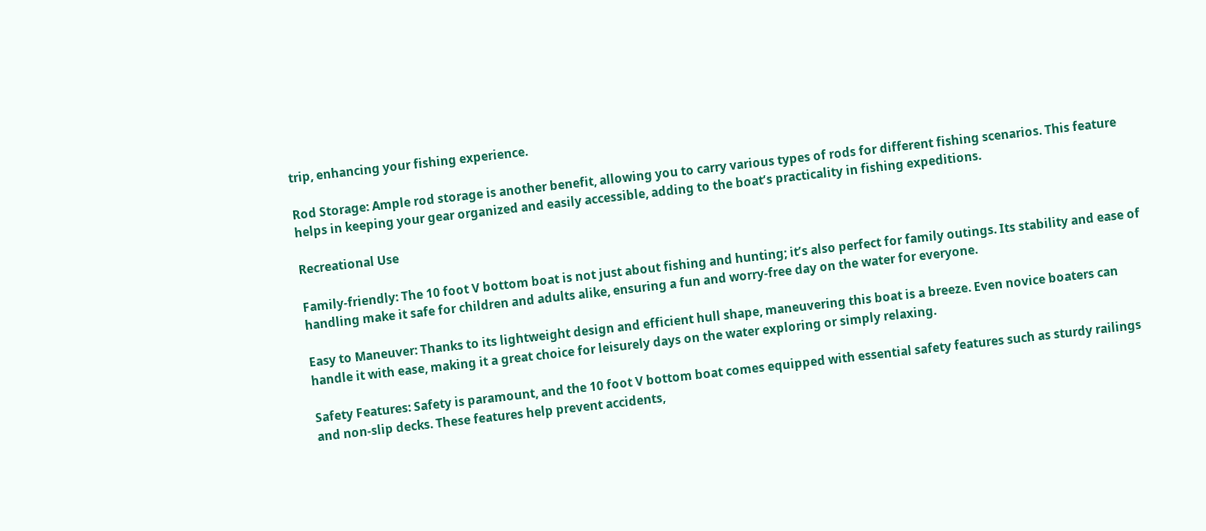trip, enhancing your fishing experience.

Rod Storage: Ample rod storage is another benefit, allowing you to carry various types of rods for different fishing scenarios. This feature helps in keeping your gear organized and easily accessible, adding to the boat’s practicality in fishing expeditions.

Recreational Use

Family-friendly: The 10 foot V bottom boat is not just about fishing and hunting; it’s also perfect for family outings. Its stability and ease of handling make it safe for children and adults alike, ensuring a fun and worry-free day on the water for everyone.

Easy to Maneuver: Thanks to its lightweight design and efficient hull shape, maneuvering this boat is a breeze. Even novice boaters can handle it with ease, making it a great choice for leisurely days on the water exploring or simply relaxing.

Safety Features: Safety is paramount, and the 10 foot V bottom boat comes equipped with essential safety features such as sturdy railings and non-slip decks. These features help prevent accidents,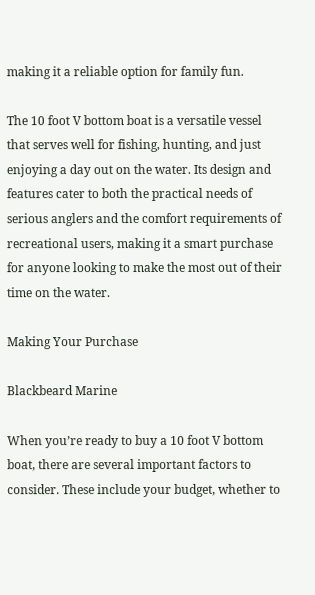making it a reliable option for family fun.

The 10 foot V bottom boat is a versatile vessel that serves well for fishing, hunting, and just enjoying a day out on the water. Its design and features cater to both the practical needs of serious anglers and the comfort requirements of recreational users, making it a smart purchase for anyone looking to make the most out of their time on the water.

Making Your Purchase

Blackbeard Marine

When you’re ready to buy a 10 foot V bottom boat, there are several important factors to consider. These include your budget, whether to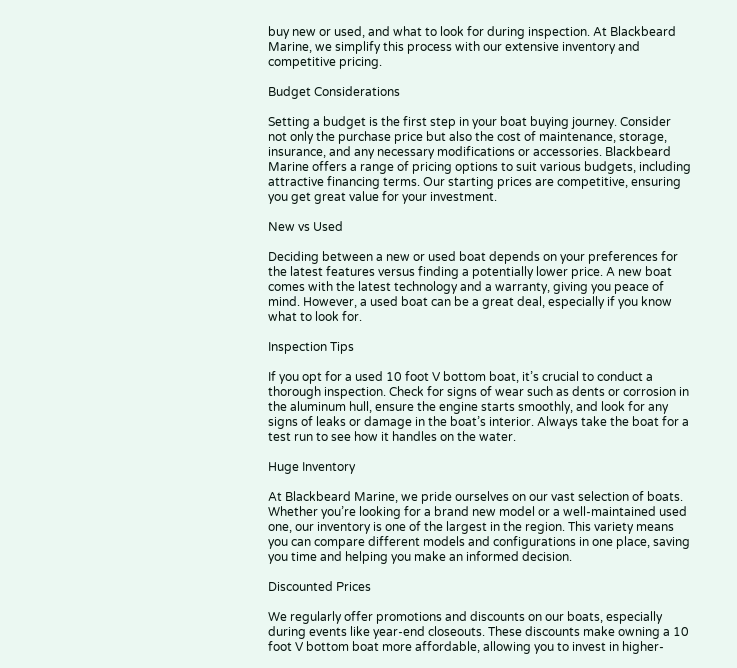buy new or used, and what to look for during inspection. At Blackbeard Marine, we simplify this process with our extensive inventory and competitive pricing.

Budget Considerations

Setting a budget is the first step in your boat buying journey. Consider not only the purchase price but also the cost of maintenance, storage, insurance, and any necessary modifications or accessories. Blackbeard Marine offers a range of pricing options to suit various budgets, including attractive financing terms. Our starting prices are competitive, ensuring you get great value for your investment.

New vs Used

Deciding between a new or used boat depends on your preferences for the latest features versus finding a potentially lower price. A new boat comes with the latest technology and a warranty, giving you peace of mind. However, a used boat can be a great deal, especially if you know what to look for.

Inspection Tips

If you opt for a used 10 foot V bottom boat, it’s crucial to conduct a thorough inspection. Check for signs of wear such as dents or corrosion in the aluminum hull, ensure the engine starts smoothly, and look for any signs of leaks or damage in the boat’s interior. Always take the boat for a test run to see how it handles on the water.

Huge Inventory

At Blackbeard Marine, we pride ourselves on our vast selection of boats. Whether you’re looking for a brand new model or a well-maintained used one, our inventory is one of the largest in the region. This variety means you can compare different models and configurations in one place, saving you time and helping you make an informed decision.

Discounted Prices

We regularly offer promotions and discounts on our boats, especially during events like year-end closeouts. These discounts make owning a 10 foot V bottom boat more affordable, allowing you to invest in higher-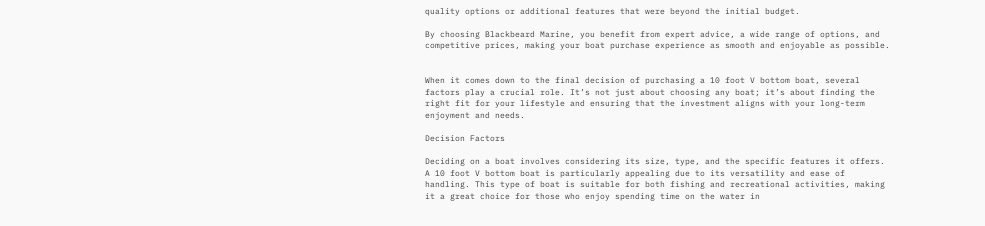quality options or additional features that were beyond the initial budget.

By choosing Blackbeard Marine, you benefit from expert advice, a wide range of options, and competitive prices, making your boat purchase experience as smooth and enjoyable as possible.


When it comes down to the final decision of purchasing a 10 foot V bottom boat, several factors play a crucial role. It’s not just about choosing any boat; it’s about finding the right fit for your lifestyle and ensuring that the investment aligns with your long-term enjoyment and needs.

Decision Factors

Deciding on a boat involves considering its size, type, and the specific features it offers. A 10 foot V bottom boat is particularly appealing due to its versatility and ease of handling. This type of boat is suitable for both fishing and recreational activities, making it a great choice for those who enjoy spending time on the water in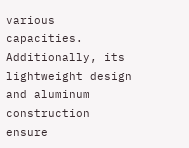various capacities. Additionally, its lightweight design and aluminum construction ensure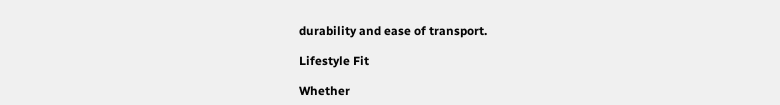durability and ease of transport.

Lifestyle Fit

Whether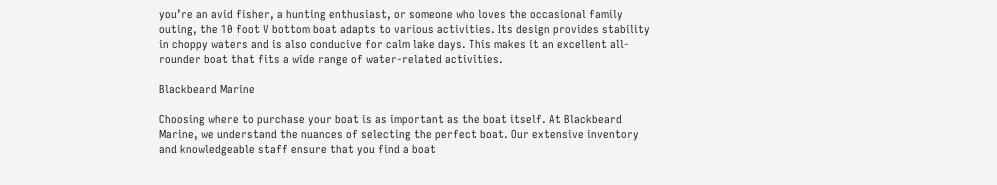you’re an avid fisher, a hunting enthusiast, or someone who loves the occasional family outing, the 10 foot V bottom boat adapts to various activities. Its design provides stability in choppy waters and is also conducive for calm lake days. This makes it an excellent all-rounder boat that fits a wide range of water-related activities.

Blackbeard Marine

Choosing where to purchase your boat is as important as the boat itself. At Blackbeard Marine, we understand the nuances of selecting the perfect boat. Our extensive inventory and knowledgeable staff ensure that you find a boat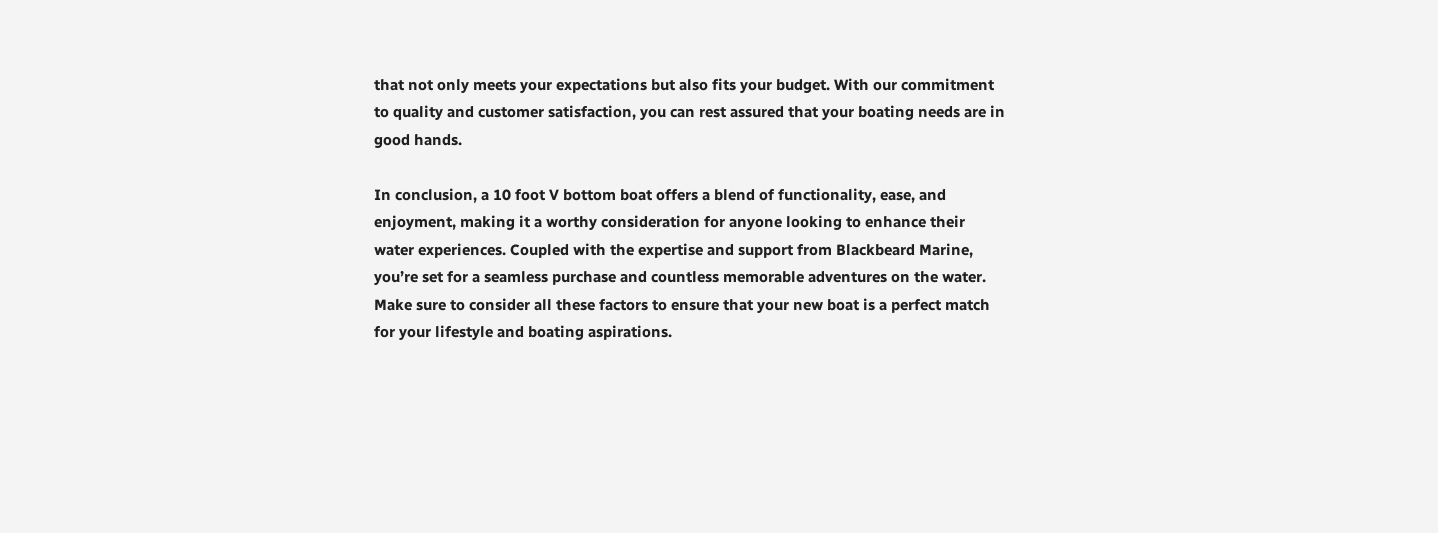that not only meets your expectations but also fits your budget. With our commitment to quality and customer satisfaction, you can rest assured that your boating needs are in good hands.

In conclusion, a 10 foot V bottom boat offers a blend of functionality, ease, and enjoyment, making it a worthy consideration for anyone looking to enhance their water experiences. Coupled with the expertise and support from Blackbeard Marine, you’re set for a seamless purchase and countless memorable adventures on the water. Make sure to consider all these factors to ensure that your new boat is a perfect match for your lifestyle and boating aspirations.